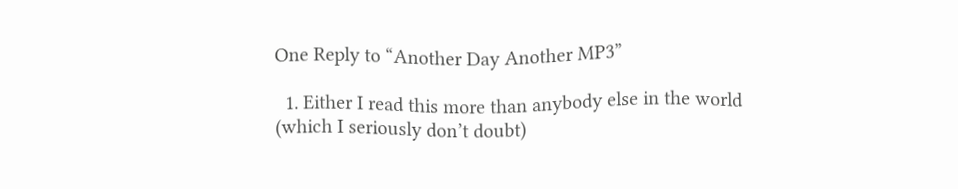One Reply to “Another Day Another MP3”

  1. Either I read this more than anybody else in the world (which I seriously don’t doubt)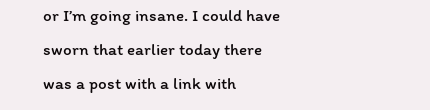or I’m going insane. I could have sworn that earlier today there was a post with a link with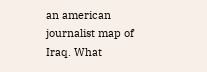an american journalist map of Iraq. What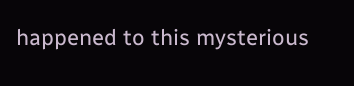happened to this mysterious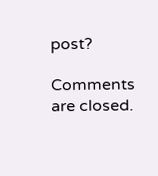post?

Comments are closed.